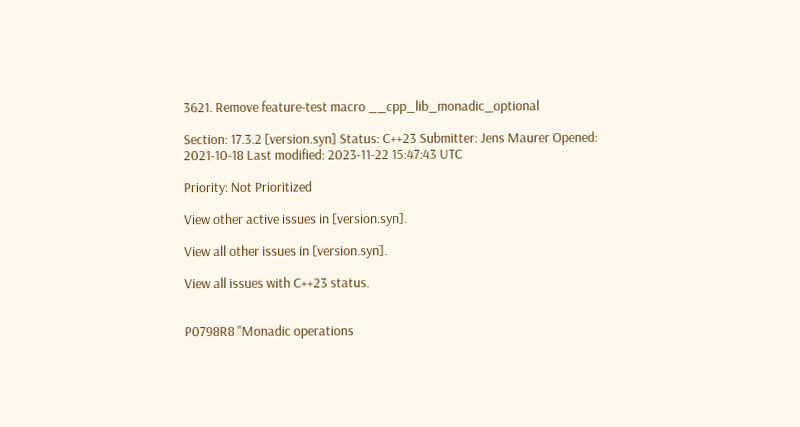3621. Remove feature-test macro __cpp_lib_monadic_optional

Section: 17.3.2 [version.syn] Status: C++23 Submitter: Jens Maurer Opened: 2021-10-18 Last modified: 2023-11-22 15:47:43 UTC

Priority: Not Prioritized

View other active issues in [version.syn].

View all other issues in [version.syn].

View all issues with C++23 status.


P0798R8 "Monadic operations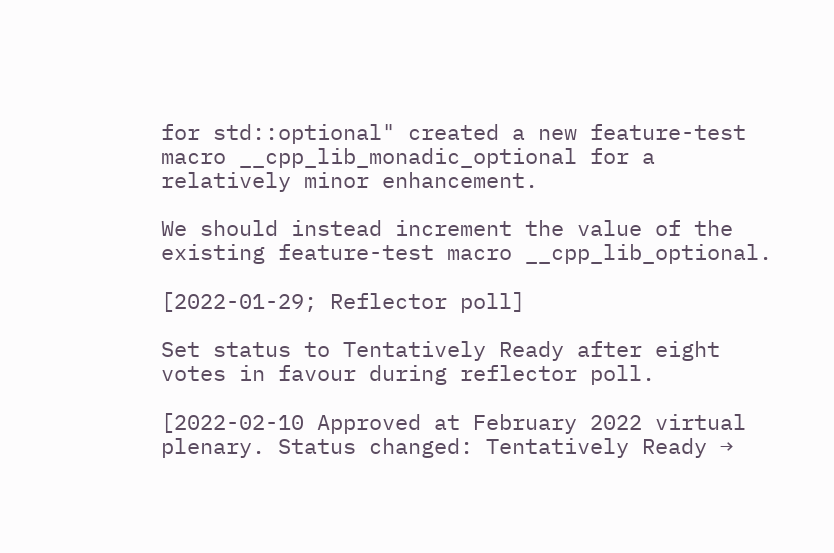for std::optional" created a new feature-test macro __cpp_lib_monadic_optional for a relatively minor enhancement.

We should instead increment the value of the existing feature-test macro __cpp_lib_optional.

[2022-01-29; Reflector poll]

Set status to Tentatively Ready after eight votes in favour during reflector poll.

[2022-02-10 Approved at February 2022 virtual plenary. Status changed: Tentatively Ready →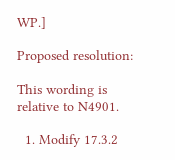WP.]

Proposed resolution:

This wording is relative to N4901.

  1. Modify 17.3.2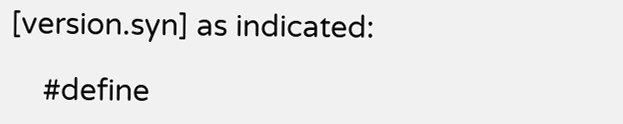[version.syn] as indicated:

    #define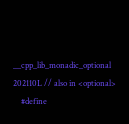__cpp_lib_monadic_optional 202110L // also in <optional>
    #define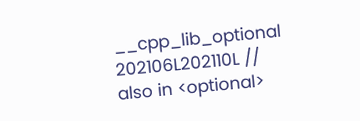__cpp_lib_optional 202106L202110L // also in <optional>